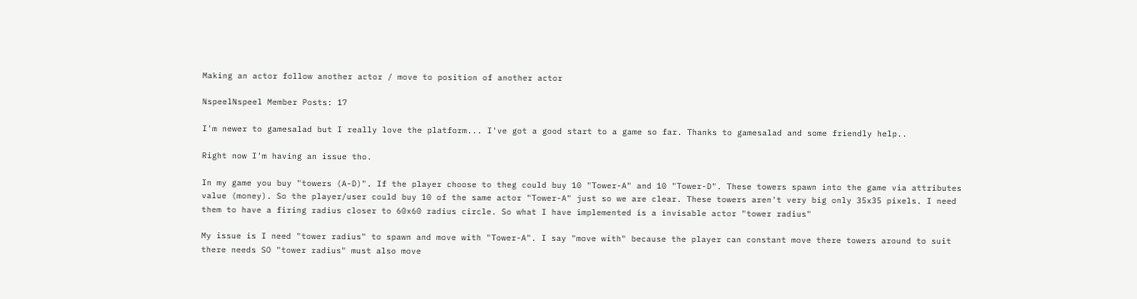Making an actor follow another actor / move to position of another actor

NspeelNspeel Member Posts: 17

I'm newer to gamesalad but I really love the platform... I've got a good start to a game so far. Thanks to gamesalad and some friendly help..

Right now I'm having an issue tho.

In my game you buy "towers (A-D)". If the player choose to theg could buy 10 "Tower-A" and 10 "Tower-D". These towers spawn into the game via attributes value (money). So the player/user could buy 10 of the same actor "Tower-A" just so we are clear. These towers aren't very big only 35x35 pixels. I need them to have a firing radius closer to 60x60 radius circle. So what I have implemented is a invisable actor "tower radius"

My issue is I need "tower radius" to spawn and move with "Tower-A". I say "move with" because the player can constant move there towers around to suit there needs SO "tower radius" must also move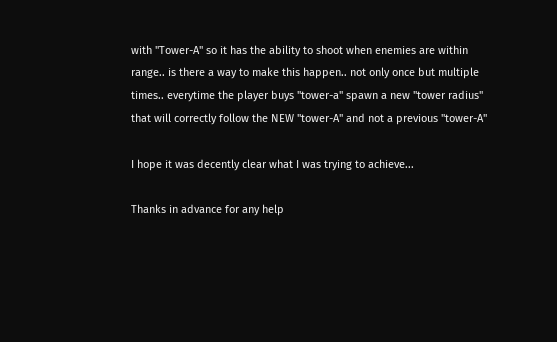with "Tower-A" so it has the ability to shoot when enemies are within range.. is there a way to make this happen.. not only once but multiple times.. everytime the player buys "tower-a" spawn a new "tower radius" that will correctly follow the NEW "tower-A" and not a previous "tower-A"

I hope it was decently clear what I was trying to achieve...

Thanks in advance for any help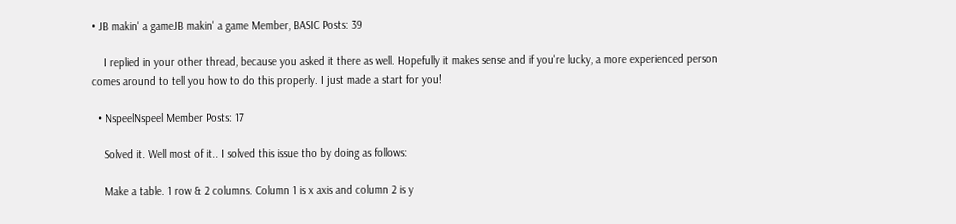• JB makin' a gameJB makin' a game Member, BASIC Posts: 39

    I replied in your other thread, because you asked it there as well. Hopefully it makes sense and if you're lucky, a more experienced person comes around to tell you how to do this properly. I just made a start for you!

  • NspeelNspeel Member Posts: 17

    Solved it. Well most of it.. I solved this issue tho by doing as follows:

    Make a table. 1 row & 2 columns. Column 1 is x axis and column 2 is y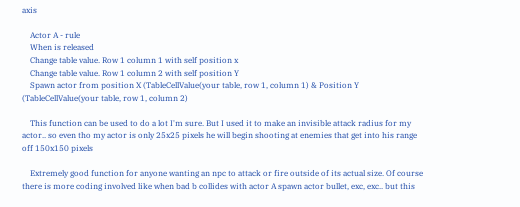axis

    Actor A - rule
    When is released
    Change table value. Row 1 column 1 with self position x
    Change table value. Row 1 column 2 with self position Y
    Spawn actor from position X (TableCellValue(your table, row 1, column 1) & Position Y (TableCellValue(your table, row 1, column 2)

    This function can be used to do a lot I'm sure. But I used it to make an invisible attack radius for my actor.. so even tho my actor is only 25x25 pixels he will begin shooting at enemies that get into his range off 150x150 pixels

    Extremely good function for anyone wanting an npc to attack or fire outside of its actual size. Of course there is more coding involved like when bad b collides with actor A spawn actor bullet, exc, exc.. but this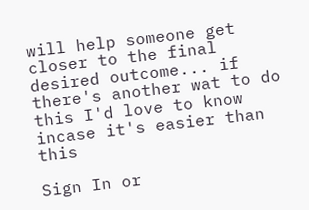will help someone get closer to the final desired outcome... if there's another wat to do this I'd love to know incase it's easier than this

Sign In or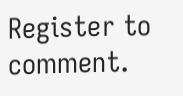Register to comment.